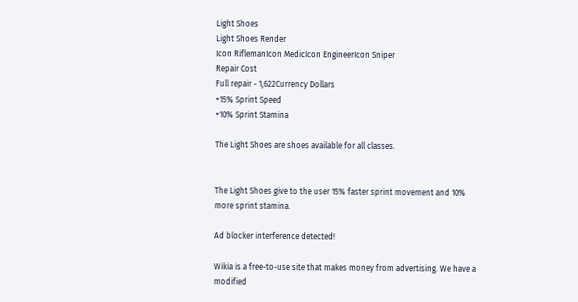Light Shoes
Light Shoes Render
Icon RiflemanIcon MedicIcon EngineerIcon Sniper
Repair Cost
Full repair - 1,622Currency Dollars
+15% Sprint Speed
+10% Sprint Stamina

The Light Shoes are shoes available for all classes.


The Light Shoes give to the user 15% faster sprint movement and 10% more sprint stamina.

Ad blocker interference detected!

Wikia is a free-to-use site that makes money from advertising. We have a modified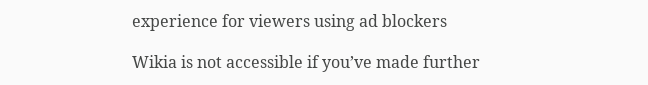experience for viewers using ad blockers

Wikia is not accessible if you’ve made further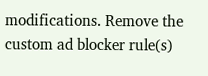modifications. Remove the custom ad blocker rule(s)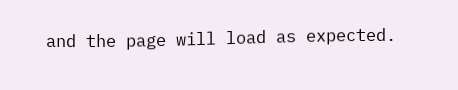and the page will load as expected.